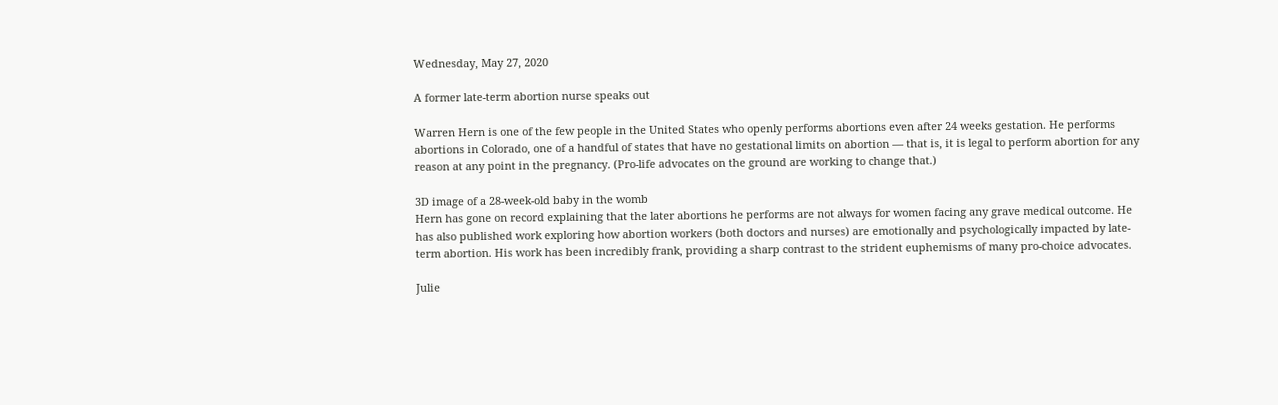Wednesday, May 27, 2020

A former late-term abortion nurse speaks out

Warren Hern is one of the few people in the United States who openly performs abortions even after 24 weeks gestation. He performs abortions in Colorado, one of a handful of states that have no gestational limits on abortion — that is, it is legal to perform abortion for any reason at any point in the pregnancy. (Pro-life advocates on the ground are working to change that.)

3D image of a 28-week-old baby in the womb
Hern has gone on record explaining that the later abortions he performs are not always for women facing any grave medical outcome. He has also published work exploring how abortion workers (both doctors and nurses) are emotionally and psychologically impacted by late-term abortion. His work has been incredibly frank, providing a sharp contrast to the strident euphemisms of many pro-choice advocates.

Julie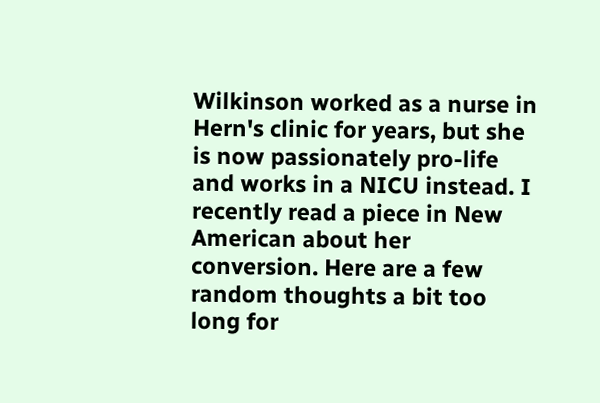Wilkinson worked as a nurse in Hern's clinic for years, but she is now passionately pro-life and works in a NICU instead. I recently read a piece in New American about her conversion. Here are a few random thoughts a bit too long for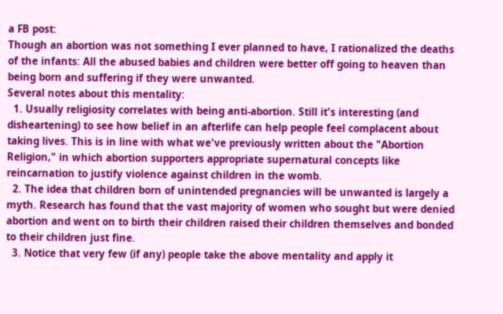a FB post:
Though an abortion was not something I ever planned to have, I rationalized the deaths of the infants: All the abused babies and children were better off going to heaven than being born and suffering if they were unwanted.
Several notes about this mentality:
  1. Usually religiosity correlates with being anti-abortion. Still it's interesting (and disheartening) to see how belief in an afterlife can help people feel complacent about taking lives. This is in line with what we've previously written about the "Abortion Religion," in which abortion supporters appropriate supernatural concepts like reincarnation to justify violence against children in the womb.
  2. The idea that children born of unintended pregnancies will be unwanted is largely a myth. Research has found that the vast majority of women who sought but were denied abortion and went on to birth their children raised their children themselves and bonded to their children just fine.
  3. Notice that very few (if any) people take the above mentality and apply it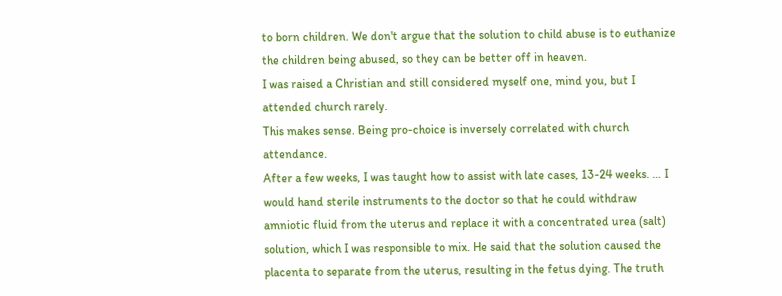to born children. We don't argue that the solution to child abuse is to euthanize the children being abused, so they can be better off in heaven.
I was raised a Christian and still considered myself one, mind you, but I attended church rarely.
This makes sense. Being pro-choice is inversely correlated with church attendance.
After a few weeks, I was taught how to assist with late cases, 13-24 weeks. … I would hand sterile instruments to the doctor so that he could withdraw amniotic fluid from the uterus and replace it with a concentrated urea (salt) solution, which I was responsible to mix. He said that the solution caused the placenta to separate from the uterus, resulting in the fetus dying. The truth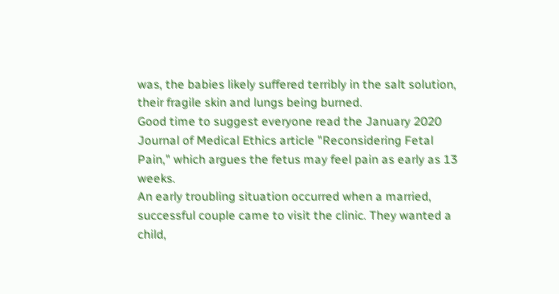was, the babies likely suffered terribly in the salt solution, their fragile skin and lungs being burned.
Good time to suggest everyone read the January 2020 Journal of Medical Ethics article "Reconsidering Fetal Pain," which argues the fetus may feel pain as early as 13 weeks.
An early troubling situation occurred when a married, successful couple came to visit the clinic. They wanted a child,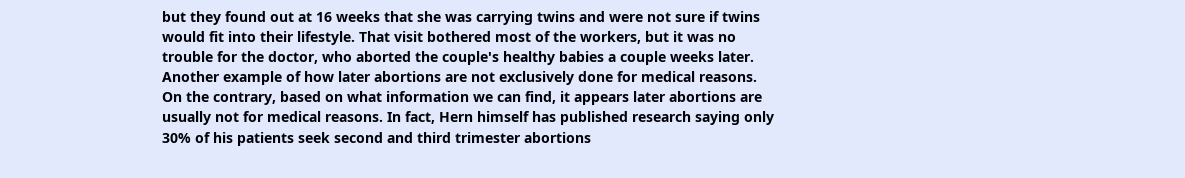but they found out at 16 weeks that she was carrying twins and were not sure if twins would fit into their lifestyle. That visit bothered most of the workers, but it was no trouble for the doctor, who aborted the couple's healthy babies a couple weeks later.
Another example of how later abortions are not exclusively done for medical reasons. On the contrary, based on what information we can find, it appears later abortions are usually not for medical reasons. In fact, Hern himself has published research saying only 30% of his patients seek second and third trimester abortions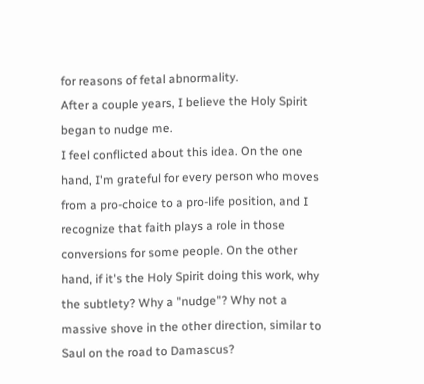for reasons of fetal abnormality.
After a couple years, I believe the Holy Spirit began to nudge me.
I feel conflicted about this idea. On the one hand, I'm grateful for every person who moves from a pro-choice to a pro-life position, and I recognize that faith plays a role in those conversions for some people. On the other hand, if it's the Holy Spirit doing this work, why the subtlety? Why a "nudge"? Why not a massive shove in the other direction, similar to Saul on the road to Damascus?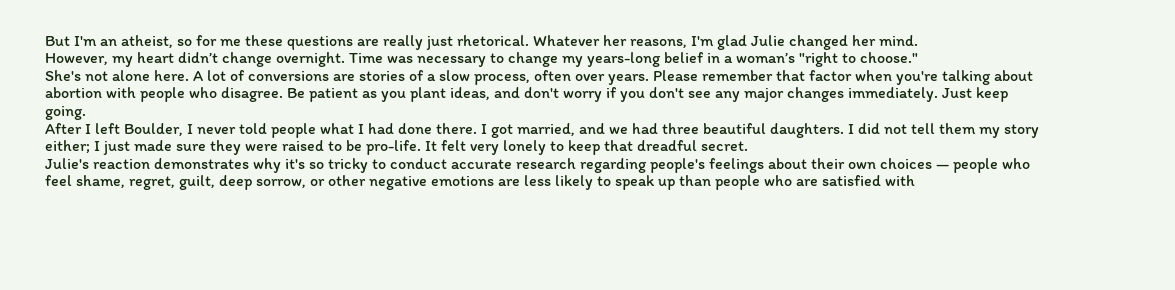But I'm an atheist, so for me these questions are really just rhetorical. Whatever her reasons, I'm glad Julie changed her mind.
However, my heart didn’t change overnight. Time was necessary to change my years-long belief in a woman’s "right to choose."
She's not alone here. A lot of conversions are stories of a slow process, often over years. Please remember that factor when you're talking about abortion with people who disagree. Be patient as you plant ideas, and don't worry if you don't see any major changes immediately. Just keep going.
After I left Boulder, I never told people what I had done there. I got married, and we had three beautiful daughters. I did not tell them my story either; I just made sure they were raised to be pro-life. It felt very lonely to keep that dreadful secret.
Julie's reaction demonstrates why it's so tricky to conduct accurate research regarding people's feelings about their own choices — people who feel shame, regret, guilt, deep sorrow, or other negative emotions are less likely to speak up than people who are satisfied with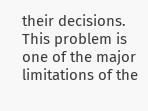their decisions. This problem is one of the major limitations of the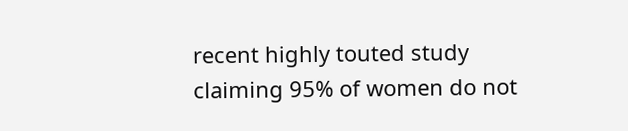recent highly touted study claiming 95% of women do not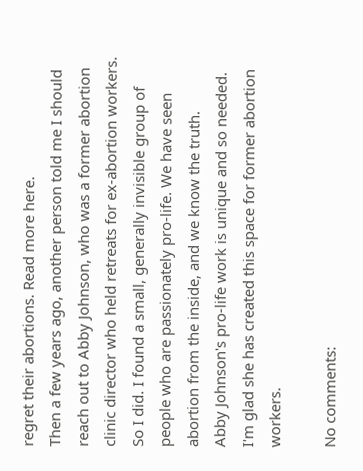regret their abortions. Read more here.
Then a few years ago, another person told me I should reach out to Abby Johnson, who was a former abortion clinic director who held retreats for ex-abortion workers. So I did. I found a small, generally invisible group of people who are passionately pro-life. We have seen abortion from the inside, and we know the truth.
Abby Johnson's pro-life work is unique and so needed. I'm glad she has created this space for former abortion workers.

No comments: